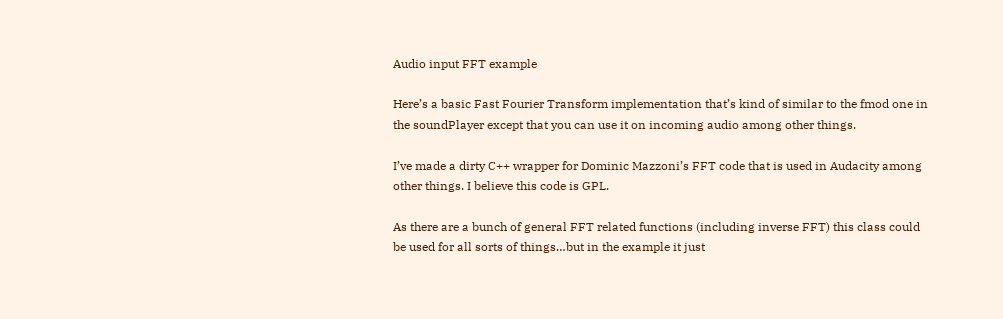Audio input FFT example

Here’s a basic Fast Fourier Transform implementation that’s kind of similar to the fmod one in the soundPlayer except that you can use it on incoming audio among other things.

I’ve made a dirty C++ wrapper for Dominic Mazzoni’s FFT code that is used in Audacity among other things. I believe this code is GPL.

As there are a bunch of general FFT related functions (including inverse FFT) this class could be used for all sorts of things…but in the example it just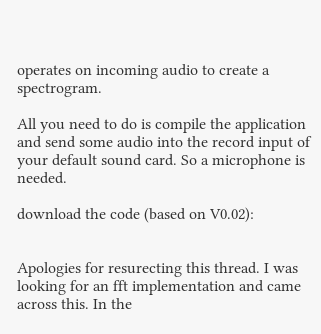operates on incoming audio to create a spectrogram.

All you need to do is compile the application and send some audio into the record input of your default sound card. So a microphone is needed.

download the code (based on V0.02):


Apologies for resurecting this thread. I was looking for an fft implementation and came across this. In the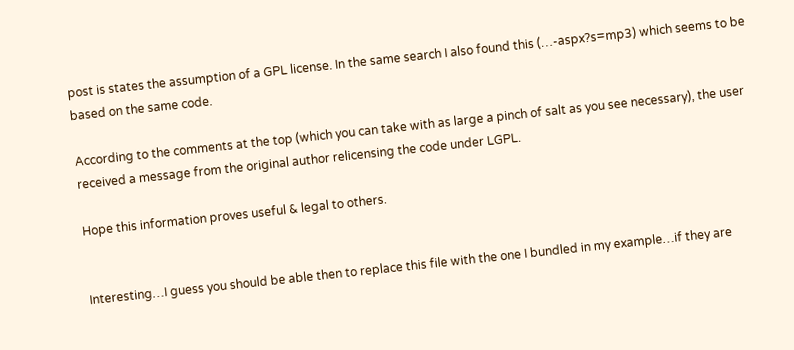post is states the assumption of a GPL license. In the same search I also found this (…-aspx?s=mp3) which seems to be based on the same code.

According to the comments at the top (which you can take with as large a pinch of salt as you see necessary), the user received a message from the original author relicensing the code under LGPL.

Hope this information proves useful & legal to others.


Interesting…I guess you should be able then to replace this file with the one I bundled in my example…if they are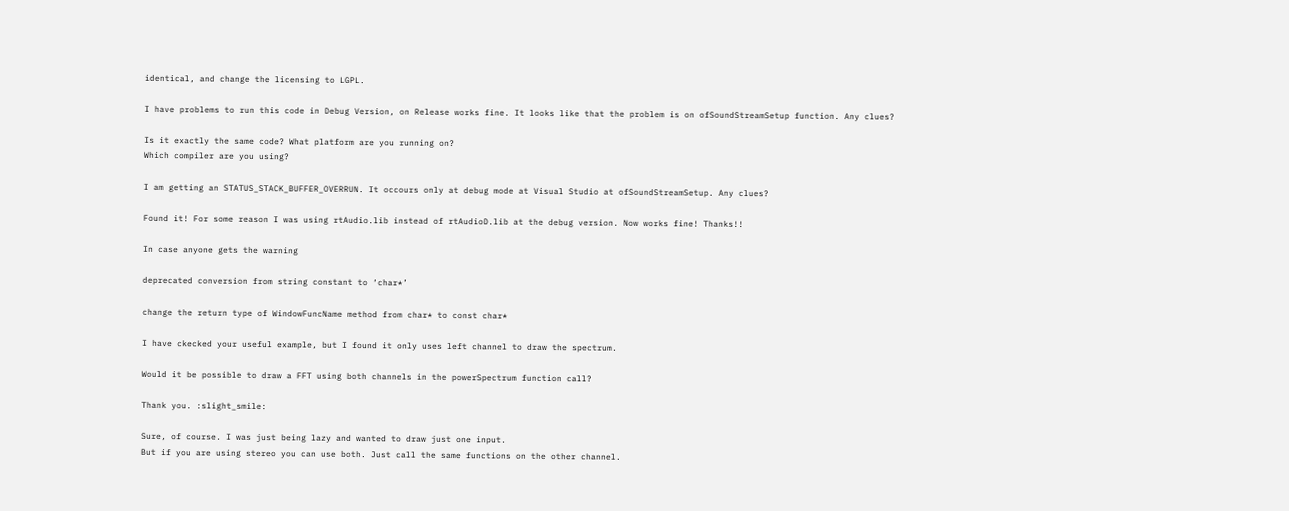identical, and change the licensing to LGPL.

I have problems to run this code in Debug Version, on Release works fine. It looks like that the problem is on ofSoundStreamSetup function. Any clues?

Is it exactly the same code? What platform are you running on?
Which compiler are you using?

I am getting an STATUS_STACK_BUFFER_OVERRUN. It occours only at debug mode at Visual Studio at ofSoundStreamSetup. Any clues?

Found it! For some reason I was using rtAudio.lib instead of rtAudioD.lib at the debug version. Now works fine! Thanks!!

In case anyone gets the warning

deprecated conversion from string constant to ‘char*’

change the return type of WindowFuncName method from char* to const char*

I have ckecked your useful example, but I found it only uses left channel to draw the spectrum.

Would it be possible to draw a FFT using both channels in the powerSpectrum function call?

Thank you. :slight_smile:

Sure, of course. I was just being lazy and wanted to draw just one input.
But if you are using stereo you can use both. Just call the same functions on the other channel.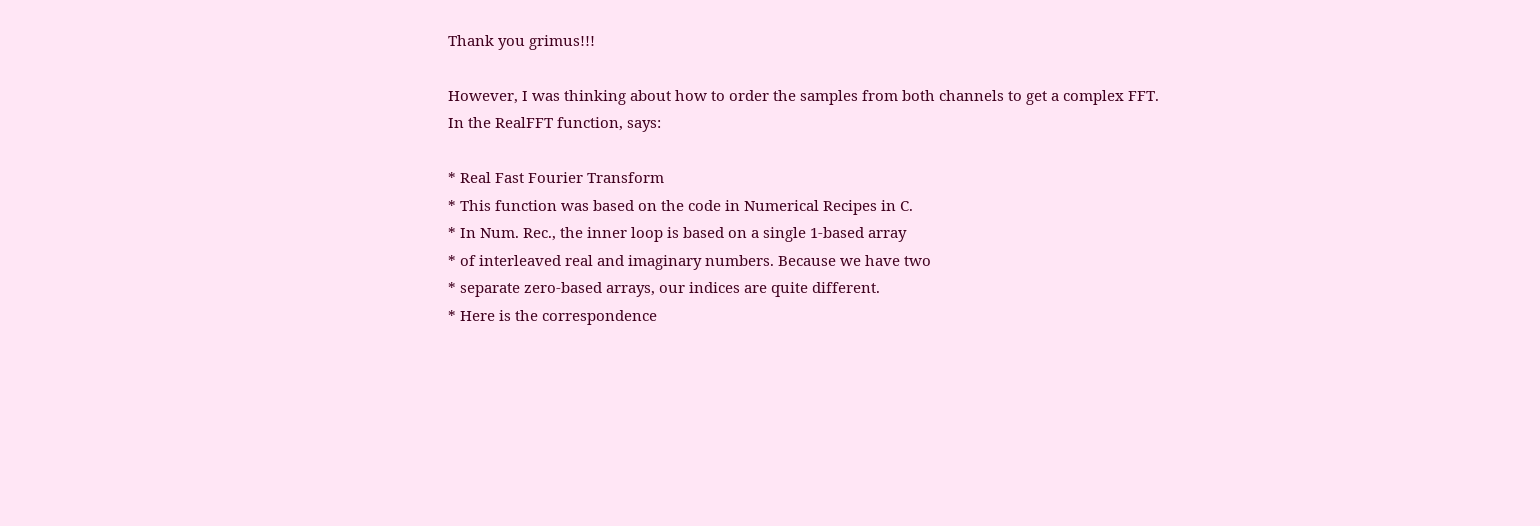Thank you grimus!!!

However, I was thinking about how to order the samples from both channels to get a complex FFT. In the RealFFT function, says:

* Real Fast Fourier Transform
* This function was based on the code in Numerical Recipes in C.
* In Num. Rec., the inner loop is based on a single 1-based array
* of interleaved real and imaginary numbers. Because we have two
* separate zero-based arrays, our indices are quite different.
* Here is the correspondence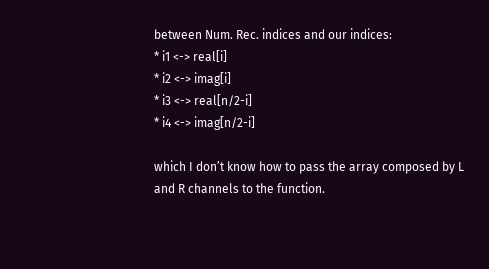between Num. Rec. indices and our indices:
* i1 <-> real[i]
* i2 <-> imag[i]
* i3 <-> real[n/2-i]
* i4 <-> imag[n/2-i]

which I don’t know how to pass the array composed by L and R channels to the function.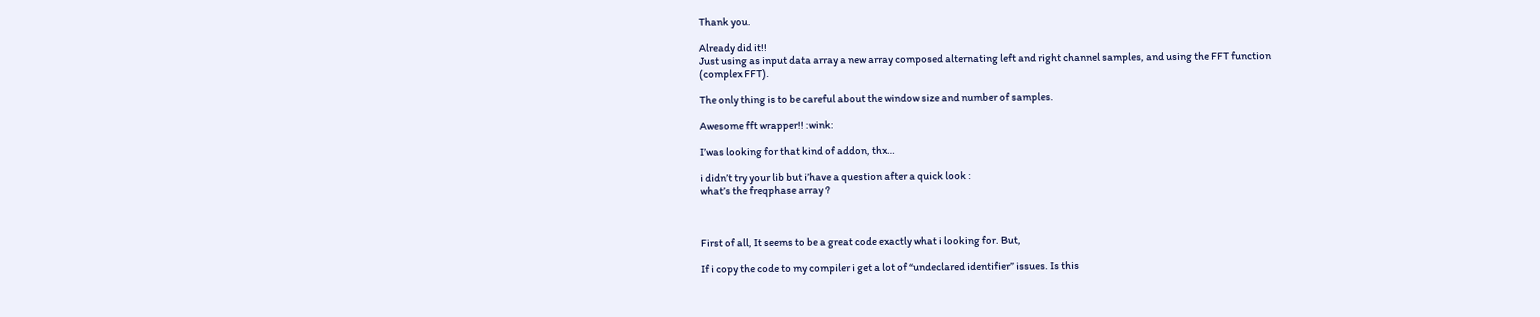Thank you.

Already did it!!
Just using as input data array a new array composed alternating left and right channel samples, and using the FFT function (complex FFT).

The only thing is to be careful about the window size and number of samples.

Awesome fft wrapper!! :wink:

I’was looking for that kind of addon, thx…

i didn’t try your lib but i’have a question after a quick look :
what’s the freqphase array ?



First of all, It seems to be a great code exactly what i looking for. But,

If i copy the code to my compiler i get a lot of “undeclared identifier” issues. Is this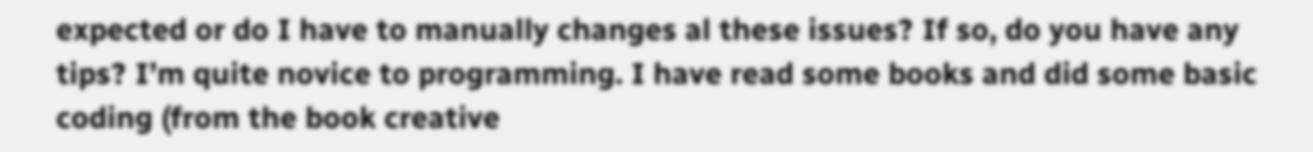expected or do I have to manually changes al these issues? If so, do you have any tips? I’m quite novice to programming. I have read some books and did some basic coding (from the book creative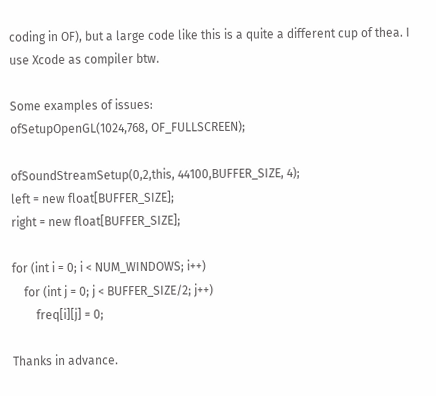coding in OF), but a large code like this is a quite a different cup of thea. I use Xcode as compiler btw.

Some examples of issues:
ofSetupOpenGL(1024,768, OF_FULLSCREEN);

ofSoundStreamSetup(0,2,this, 44100,BUFFER_SIZE, 4);
left = new float[BUFFER_SIZE];
right = new float[BUFFER_SIZE];

for (int i = 0; i < NUM_WINDOWS; i++)
    for (int j = 0; j < BUFFER_SIZE/2; j++)
        freq[i][j] = 0;

Thanks in advance.